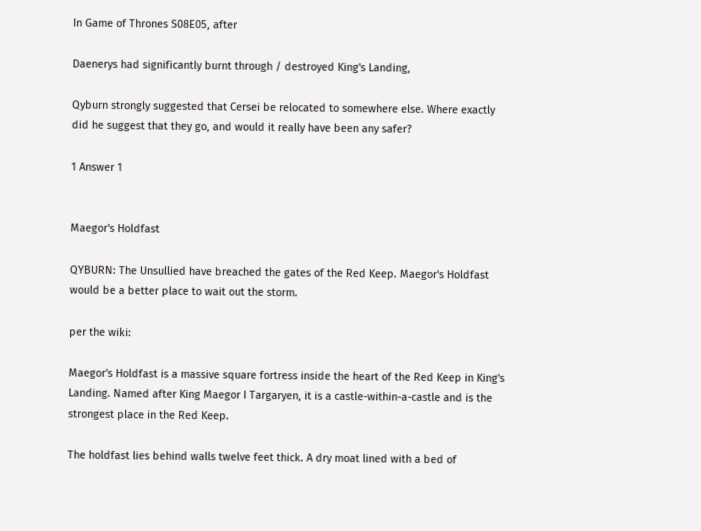In Game of Thrones S08E05, after

Daenerys had significantly burnt through / destroyed King's Landing,

Qyburn strongly suggested that Cersei be relocated to somewhere else. Where exactly did he suggest that they go, and would it really have been any safer?

1 Answer 1


Maegor's Holdfast

QYBURN: The Unsullied have breached the gates of the Red Keep. Maegor's Holdfast would be a better place to wait out the storm.

per the wiki:

Maegor's Holdfast is a massive square fortress inside the heart of the Red Keep in King's Landing. Named after King Maegor I Targaryen, it is a castle-within-a-castle and is the strongest place in the Red Keep.

The holdfast lies behind walls twelve feet thick. A dry moat lined with a bed of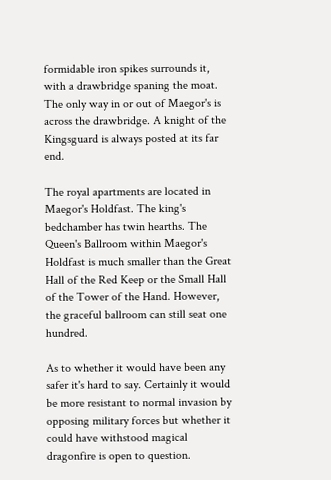formidable iron spikes surrounds it, with a drawbridge spaning the moat. The only way in or out of Maegor's is across the drawbridge. A knight of the Kingsguard is always posted at its far end.

The royal apartments are located in Maegor's Holdfast. The king's bedchamber has twin hearths. The Queen's Ballroom within Maegor's Holdfast is much smaller than the Great Hall of the Red Keep or the Small Hall of the Tower of the Hand. However, the graceful ballroom can still seat one hundred.

As to whether it would have been any safer it's hard to say. Certainly it would be more resistant to normal invasion by opposing military forces but whether it could have withstood magical dragonfire is open to question.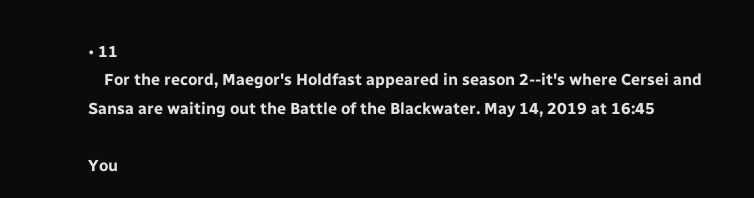• 11
    For the record, Maegor's Holdfast appeared in season 2--it's where Cersei and Sansa are waiting out the Battle of the Blackwater. May 14, 2019 at 16:45

You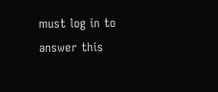must log in to answer this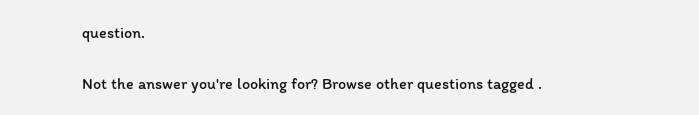question.

Not the answer you're looking for? Browse other questions tagged .